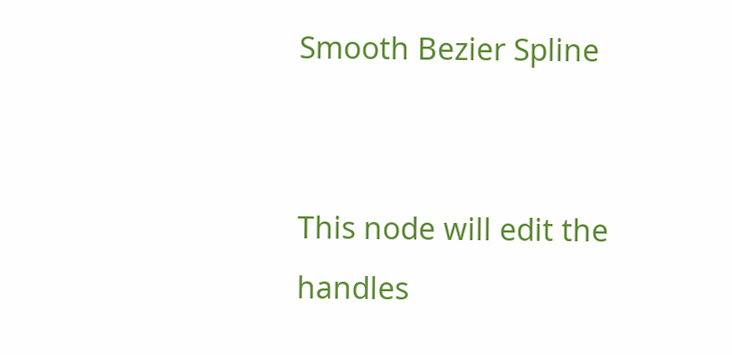Smooth Bezier Spline


This node will edit the handles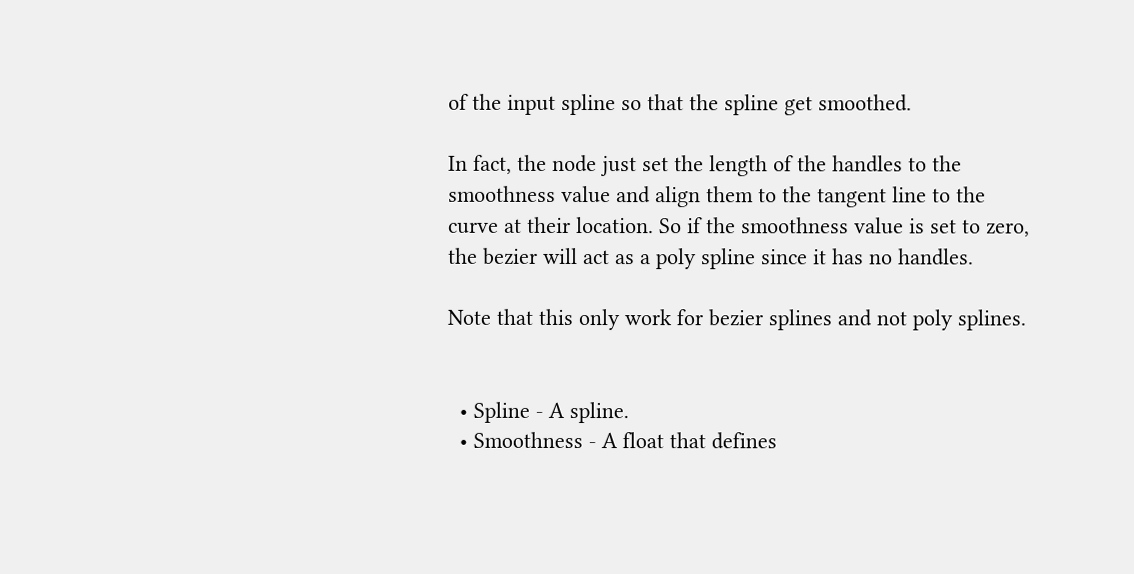of the input spline so that the spline get smoothed.

In fact, the node just set the length of the handles to the smoothness value and align them to the tangent line to the curve at their location. So if the smoothness value is set to zero, the bezier will act as a poly spline since it has no handles.

Note that this only work for bezier splines and not poly splines.


  • Spline - A spline.
  • Smoothness - A float that defines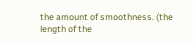the amount of smoothness. (the length of the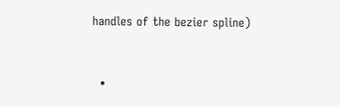handles of the bezier spline)


  •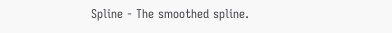Spline - The smoothed spline.